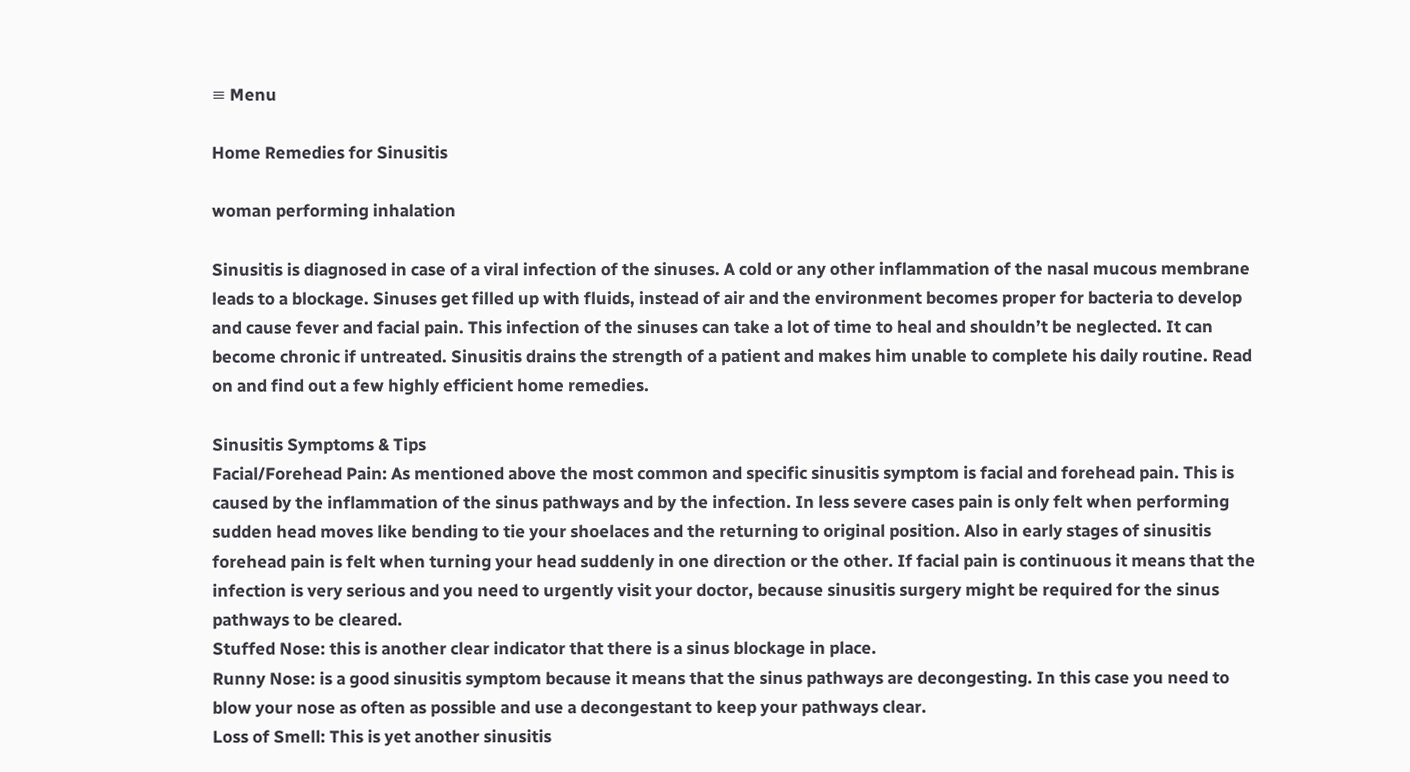≡ Menu

Home Remedies for Sinusitis

woman performing inhalation

Sinusitis is diagnosed in case of a viral infection of the sinuses. A cold or any other inflammation of the nasal mucous membrane leads to a blockage. Sinuses get filled up with fluids, instead of air and the environment becomes proper for bacteria to develop and cause fever and facial pain. This infection of the sinuses can take a lot of time to heal and shouldn’t be neglected. It can become chronic if untreated. Sinusitis drains the strength of a patient and makes him unable to complete his daily routine. Read on and find out a few highly efficient home remedies.

Sinusitis Symptoms & Tips
Facial/Forehead Pain: As mentioned above the most common and specific sinusitis symptom is facial and forehead pain. This is caused by the inflammation of the sinus pathways and by the infection. In less severe cases pain is only felt when performing sudden head moves like bending to tie your shoelaces and the returning to original position. Also in early stages of sinusitis forehead pain is felt when turning your head suddenly in one direction or the other. If facial pain is continuous it means that the infection is very serious and you need to urgently visit your doctor, because sinusitis surgery might be required for the sinus pathways to be cleared.
Stuffed Nose: this is another clear indicator that there is a sinus blockage in place.
Runny Nose: is a good sinusitis symptom because it means that the sinus pathways are decongesting. In this case you need to blow your nose as often as possible and use a decongestant to keep your pathways clear.
Loss of Smell: This is yet another sinusitis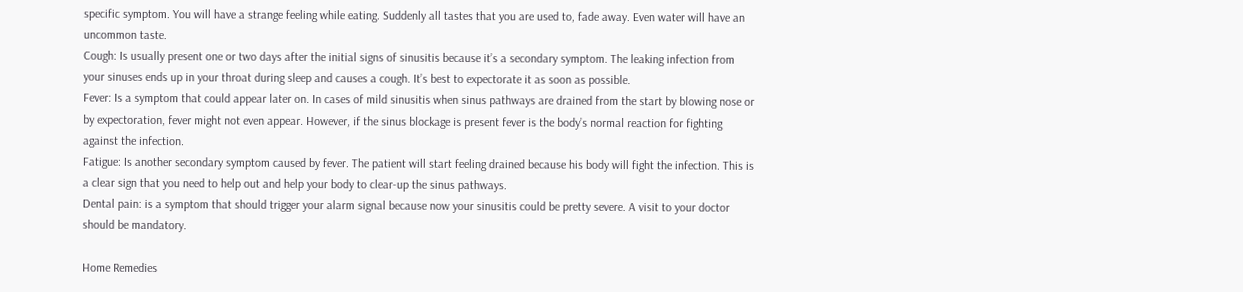specific symptom. You will have a strange feeling while eating. Suddenly all tastes that you are used to, fade away. Even water will have an uncommon taste.
Cough: Is usually present one or two days after the initial signs of sinusitis because it’s a secondary symptom. The leaking infection from your sinuses ends up in your throat during sleep and causes a cough. It’s best to expectorate it as soon as possible.
Fever: Is a symptom that could appear later on. In cases of mild sinusitis when sinus pathways are drained from the start by blowing nose or by expectoration, fever might not even appear. However, if the sinus blockage is present fever is the body’s normal reaction for fighting against the infection.
Fatigue: Is another secondary symptom caused by fever. The patient will start feeling drained because his body will fight the infection. This is a clear sign that you need to help out and help your body to clear-up the sinus pathways.
Dental pain: is a symptom that should trigger your alarm signal because now your sinusitis could be pretty severe. A visit to your doctor should be mandatory.

Home Remedies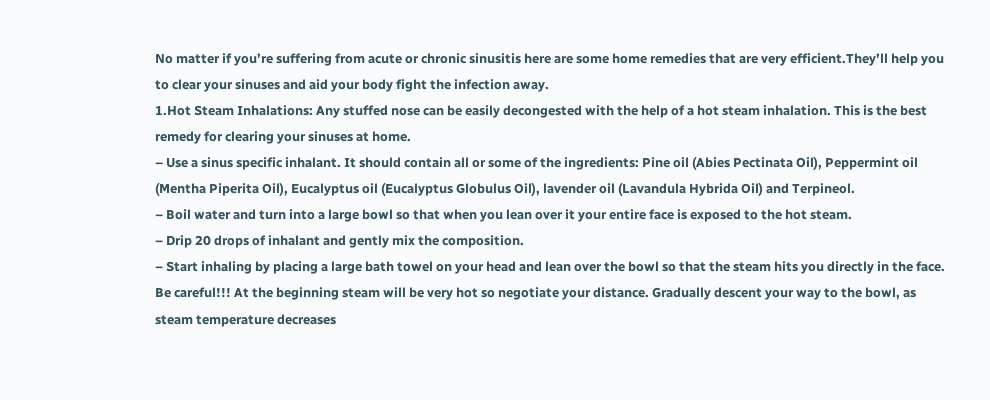No matter if you’re suffering from acute or chronic sinusitis here are some home remedies that are very efficient.They’ll help you to clear your sinuses and aid your body fight the infection away.
1.Hot Steam Inhalations: Any stuffed nose can be easily decongested with the help of a hot steam inhalation. This is the best remedy for clearing your sinuses at home.
– Use a sinus specific inhalant. It should contain all or some of the ingredients: Pine oil (Abies Pectinata Oil), Peppermint oil (Mentha Piperita Oil), Eucalyptus oil (Eucalyptus Globulus Oil), lavender oil (Lavandula Hybrida Oil) and Terpineol.
– Boil water and turn into a large bowl so that when you lean over it your entire face is exposed to the hot steam.
– Drip 20 drops of inhalant and gently mix the composition.
– Start inhaling by placing a large bath towel on your head and lean over the bowl so that the steam hits you directly in the face. Be careful!!! At the beginning steam will be very hot so negotiate your distance. Gradually descent your way to the bowl, as steam temperature decreases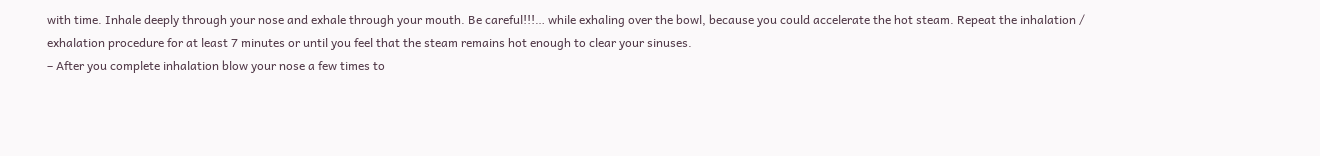with time. Inhale deeply through your nose and exhale through your mouth. Be careful!!!… while exhaling over the bowl, because you could accelerate the hot steam. Repeat the inhalation / exhalation procedure for at least 7 minutes or until you feel that the steam remains hot enough to clear your sinuses.
– After you complete inhalation blow your nose a few times to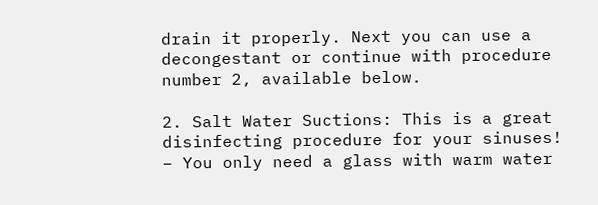drain it properly. Next you can use a decongestant or continue with procedure number 2, available below.

2. Salt Water Suctions: This is a great disinfecting procedure for your sinuses!
– You only need a glass with warm water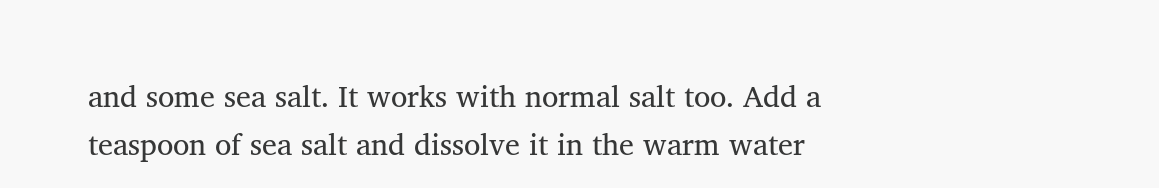and some sea salt. It works with normal salt too. Add a teaspoon of sea salt and dissolve it in the warm water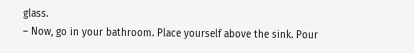glass.
– Now, go in your bathroom. Place yourself above the sink. Pour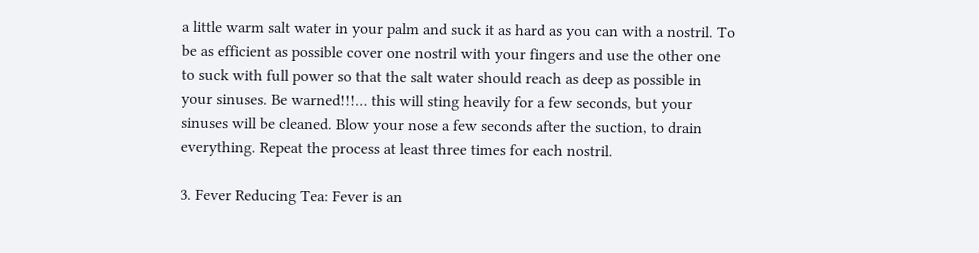a little warm salt water in your palm and suck it as hard as you can with a nostril. To be as efficient as possible cover one nostril with your fingers and use the other one to suck with full power so that the salt water should reach as deep as possible in your sinuses. Be warned!!!… this will sting heavily for a few seconds, but your sinuses will be cleaned. Blow your nose a few seconds after the suction, to drain everything. Repeat the process at least three times for each nostril.

3. Fever Reducing Tea: Fever is an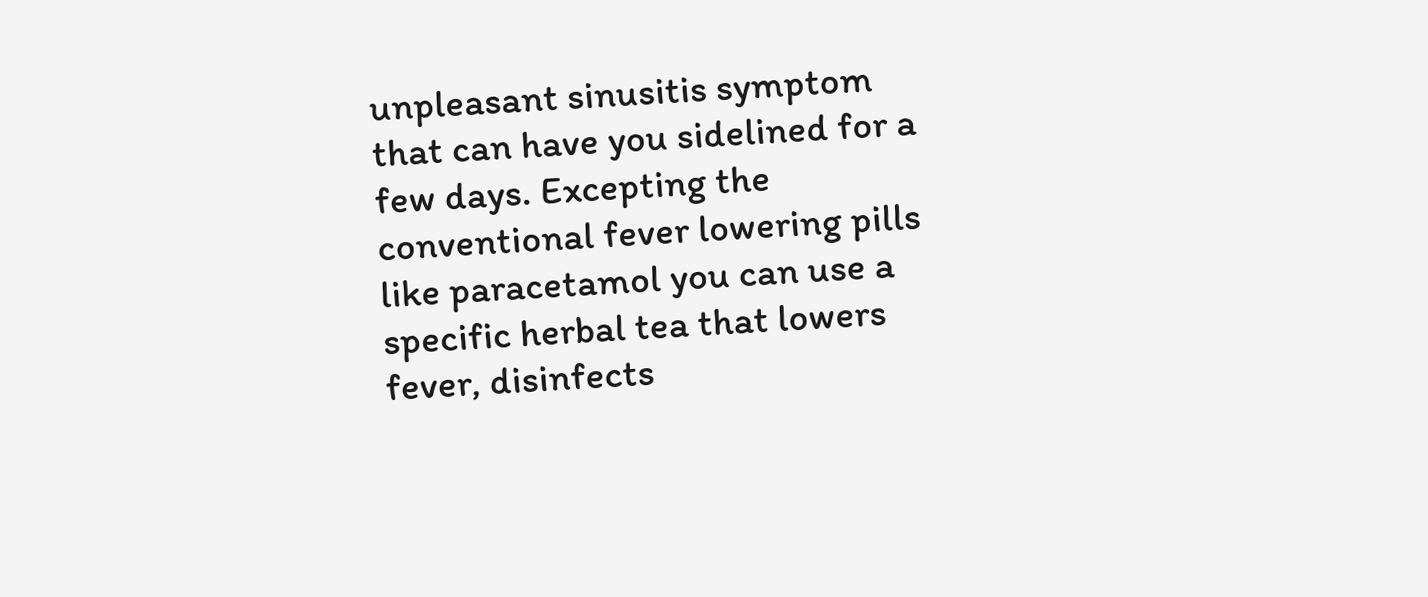unpleasant sinusitis symptom that can have you sidelined for a few days. Excepting the conventional fever lowering pills like paracetamol you can use a specific herbal tea that lowers fever, disinfects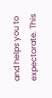and helps you to expectorate. This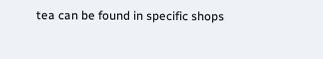tea can be found in specific shops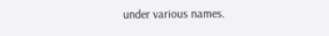under various names.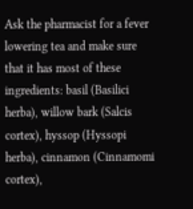Ask the pharmacist for a fever lowering tea and make sure that it has most of these ingredients: basil (Basilici herba), willow bark (Salcis cortex), hyssop (Hyssopi herba), cinnamon (Cinnamomi cortex),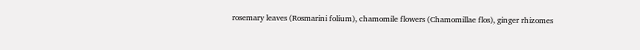rosemary leaves (Rosmarini folium), chamomile flowers (Chamomillae flos), ginger rhizomes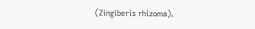(Zingiberis rhizoma).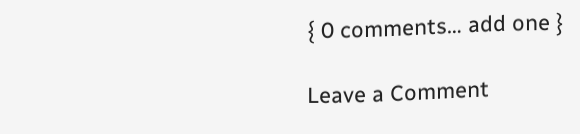{ 0 comments… add one }

Leave a Comment